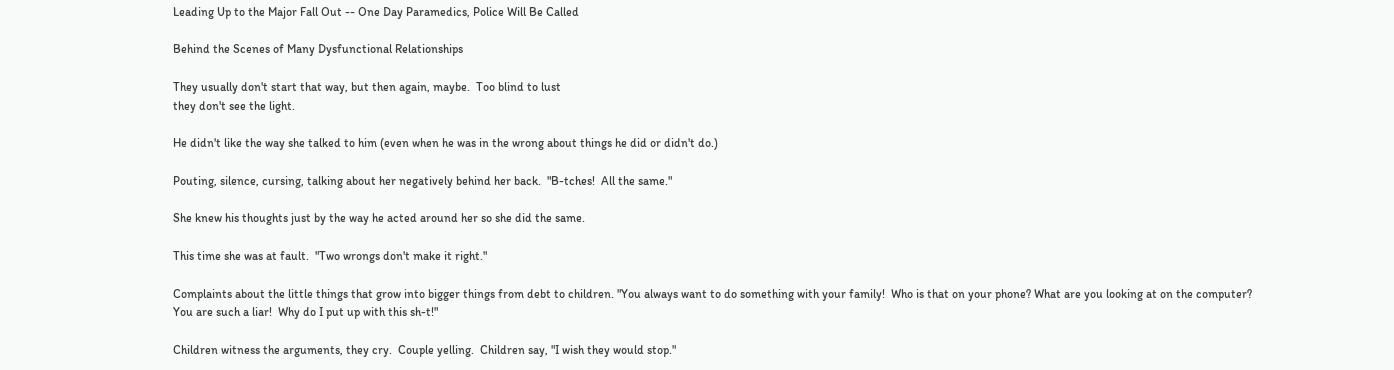Leading Up to the Major Fall Out -- One Day Paramedics, Police Will Be Called

Behind the Scenes of Many Dysfunctional Relationships

They usually don't start that way, but then again, maybe.  Too blind to lust
they don't see the light.

He didn't like the way she talked to him (even when he was in the wrong about things he did or didn't do.)

Pouting, silence, cursing, talking about her negatively behind her back.  "B-tches!  All the same."

She knew his thoughts just by the way he acted around her so she did the same.

This time she was at fault.  "Two wrongs don't make it right."

Complaints about the little things that grow into bigger things from debt to children. "You always want to do something with your family!  Who is that on your phone? What are you looking at on the computer?  You are such a liar!  Why do I put up with this sh-t!"

Children witness the arguments, they cry.  Couple yelling.  Children say, "I wish they would stop."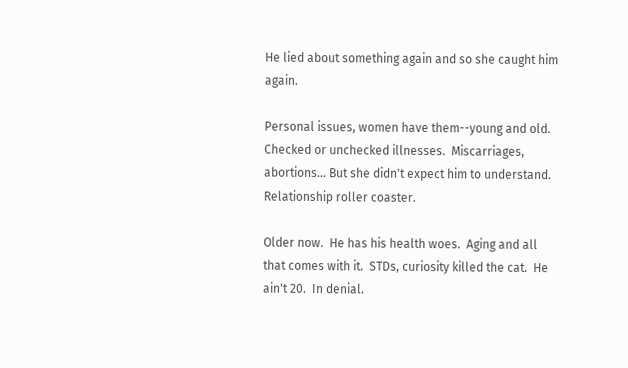He lied about something again and so she caught him again.

Personal issues, women have them--young and old.  Checked or unchecked illnesses.  Miscarriages, abortions... But she didn't expect him to understand.  Relationship roller coaster.

Older now.  He has his health woes.  Aging and all that comes with it.  STDs, curiosity killed the cat.  He ain't 20.  In denial.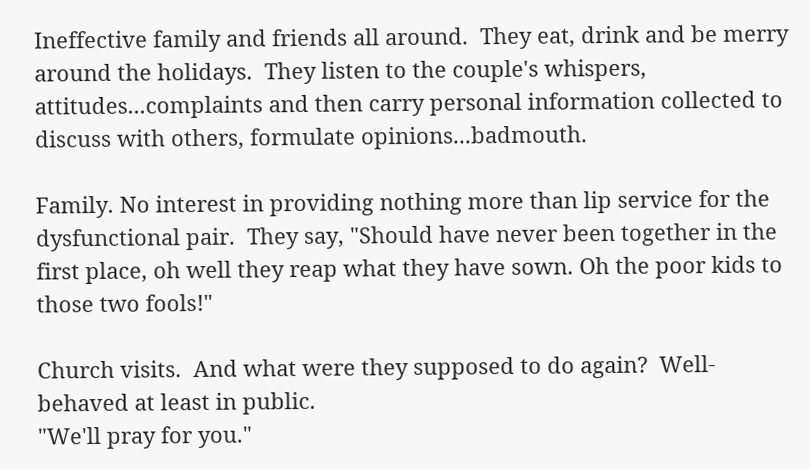Ineffective family and friends all around.  They eat, drink and be merry around the holidays.  They listen to the couple's whispers, attitudes...complaints and then carry personal information collected to discuss with others, formulate opinions...badmouth.

Family. No interest in providing nothing more than lip service for the dysfunctional pair.  They say, "Should have never been together in the first place, oh well they reap what they have sown. Oh the poor kids to those two fools!"

Church visits.  And what were they supposed to do again?  Well-behaved at least in public.
"We'll pray for you."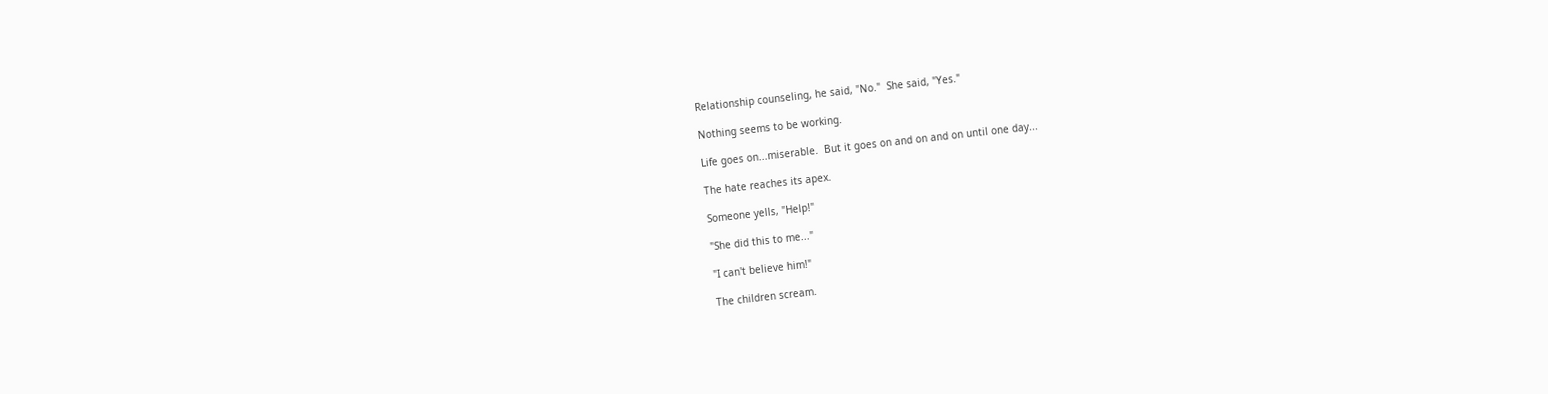Relationship counseling, he said, "No."  She said, "Yes."

Nothing seems to be working.

Life goes on...miserable.  But it goes on and on and on until one day...

The hate reaches its apex.

Someone yells, "Help!"

"She did this to me..."

"I can't believe him!"

The children scream.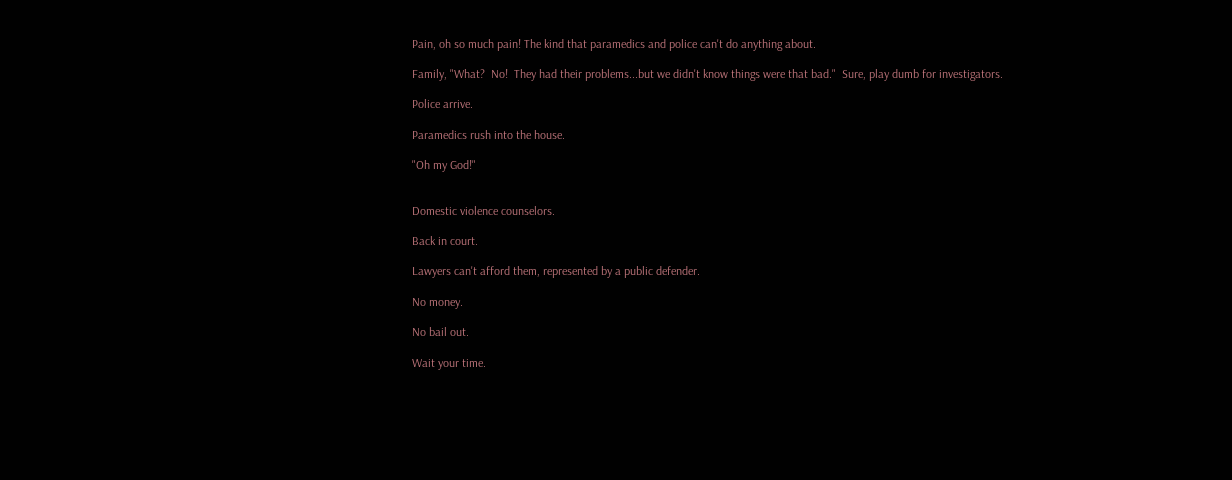Pain, oh so much pain! The kind that paramedics and police can't do anything about.

Family, "What?  No!  They had their problems...but we didn't know things were that bad."  Sure, play dumb for investigators.

Police arrive.

Paramedics rush into the house.

"Oh my God!"


Domestic violence counselors.

Back in court.

Lawyers can't afford them, represented by a public defender.

No money.

No bail out.

Wait your time.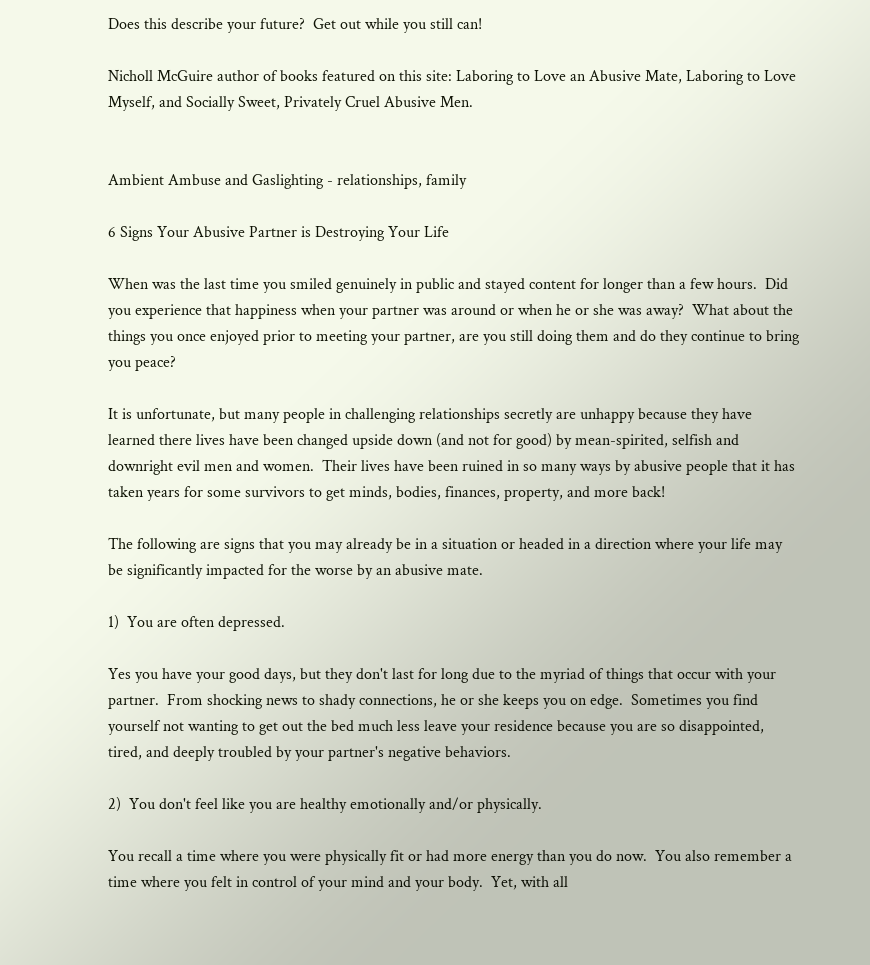Does this describe your future?  Get out while you still can!

Nicholl McGuire author of books featured on this site: Laboring to Love an Abusive Mate, Laboring to Love Myself, and Socially Sweet, Privately Cruel Abusive Men.


Ambient Ambuse and Gaslighting - relationships, family

6 Signs Your Abusive Partner is Destroying Your Life

When was the last time you smiled genuinely in public and stayed content for longer than a few hours.  Did you experience that happiness when your partner was around or when he or she was away?  What about the things you once enjoyed prior to meeting your partner, are you still doing them and do they continue to bring you peace?

It is unfortunate, but many people in challenging relationships secretly are unhappy because they have learned there lives have been changed upside down (and not for good) by mean-spirited, selfish and downright evil men and women.  Their lives have been ruined in so many ways by abusive people that it has taken years for some survivors to get minds, bodies, finances, property, and more back!

The following are signs that you may already be in a situation or headed in a direction where your life may be significantly impacted for the worse by an abusive mate.

1)  You are often depressed.

Yes you have your good days, but they don't last for long due to the myriad of things that occur with your partner.  From shocking news to shady connections, he or she keeps you on edge.  Sometimes you find yourself not wanting to get out the bed much less leave your residence because you are so disappointed, tired, and deeply troubled by your partner's negative behaviors.

2)  You don't feel like you are healthy emotionally and/or physically.

You recall a time where you were physically fit or had more energy than you do now.  You also remember a time where you felt in control of your mind and your body.  Yet, with all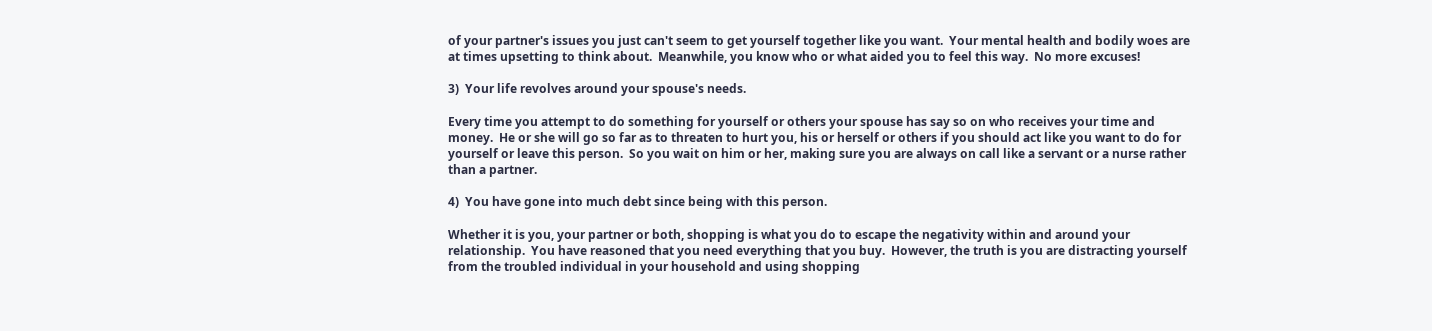of your partner's issues you just can't seem to get yourself together like you want.  Your mental health and bodily woes are at times upsetting to think about.  Meanwhile, you know who or what aided you to feel this way.  No more excuses!

3)  Your life revolves around your spouse's needs.

Every time you attempt to do something for yourself or others your spouse has say so on who receives your time and money.  He or she will go so far as to threaten to hurt you, his or herself or others if you should act like you want to do for yourself or leave this person.  So you wait on him or her, making sure you are always on call like a servant or a nurse rather than a partner.

4)  You have gone into much debt since being with this person.

Whether it is you, your partner or both, shopping is what you do to escape the negativity within and around your relationship.  You have reasoned that you need everything that you buy.  However, the truth is you are distracting yourself from the troubled individual in your household and using shopping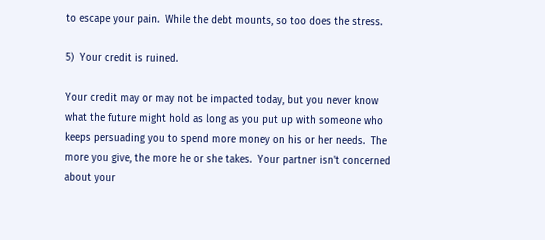to escape your pain.  While the debt mounts, so too does the stress.

5)  Your credit is ruined.

Your credit may or may not be impacted today, but you never know what the future might hold as long as you put up with someone who keeps persuading you to spend more money on his or her needs.  The more you give, the more he or she takes.  Your partner isn't concerned about your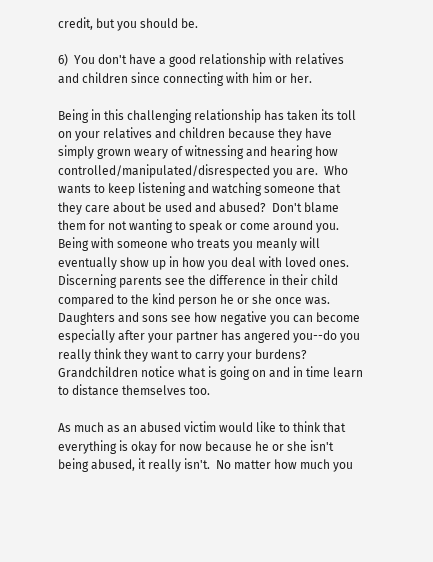credit, but you should be.

6)  You don't have a good relationship with relatives and children since connecting with him or her.

Being in this challenging relationship has taken its toll on your relatives and children because they have simply grown weary of witnessing and hearing how controlled/manipulated/disrespected you are.  Who wants to keep listening and watching someone that they care about be used and abused?  Don't blame them for not wanting to speak or come around you.  Being with someone who treats you meanly will eventually show up in how you deal with loved ones.  Discerning parents see the difference in their child compared to the kind person he or she once was.  Daughters and sons see how negative you can become especially after your partner has angered you--do you really think they want to carry your burdens?  Grandchildren notice what is going on and in time learn to distance themselves too.

As much as an abused victim would like to think that everything is okay for now because he or she isn't being abused, it really isn't.  No matter how much you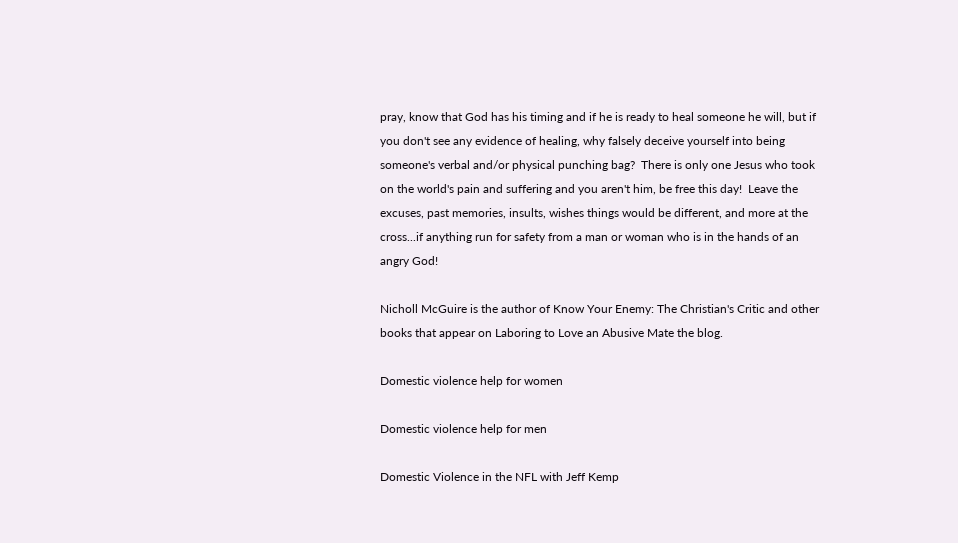pray, know that God has his timing and if he is ready to heal someone he will, but if you don't see any evidence of healing, why falsely deceive yourself into being someone's verbal and/or physical punching bag?  There is only one Jesus who took on the world's pain and suffering and you aren't him, be free this day!  Leave the excuses, past memories, insults, wishes things would be different, and more at the cross...if anything run for safety from a man or woman who is in the hands of an angry God!

Nicholl McGuire is the author of Know Your Enemy: The Christian's Critic and other books that appear on Laboring to Love an Abusive Mate the blog.

Domestic violence help for women

Domestic violence help for men

Domestic Violence in the NFL with Jeff Kemp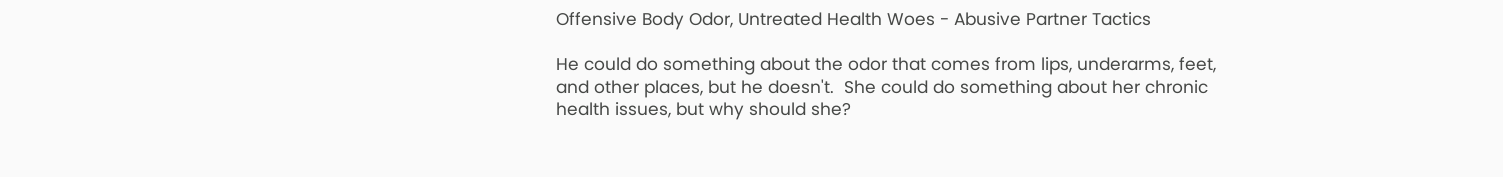Offensive Body Odor, Untreated Health Woes - Abusive Partner Tactics

He could do something about the odor that comes from lips, underarms, feet, and other places, but he doesn't.  She could do something about her chronic health issues, but why should she?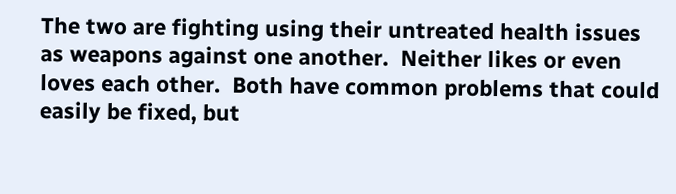The two are fighting using their untreated health issues as weapons against one another.  Neither likes or even loves each other.  Both have common problems that could easily be fixed, but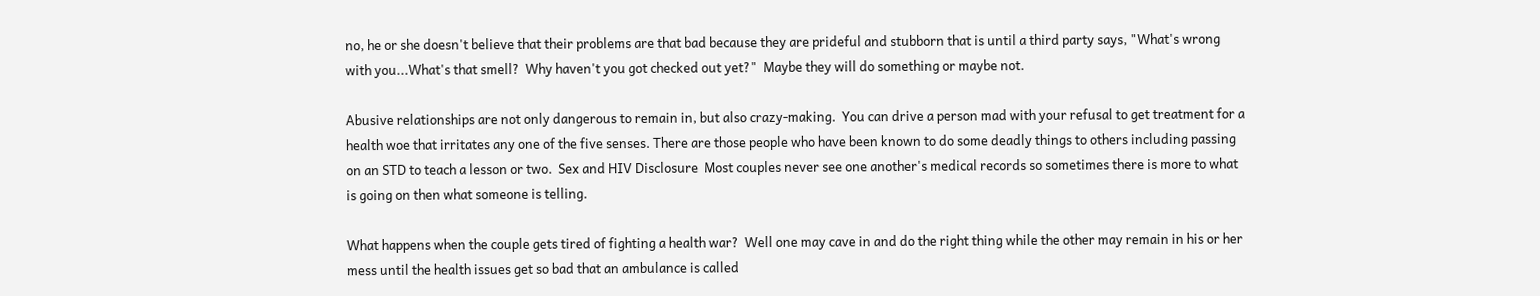no, he or she doesn't believe that their problems are that bad because they are prideful and stubborn that is until a third party says, "What's wrong with you...What's that smell?  Why haven't you got checked out yet?"  Maybe they will do something or maybe not.

Abusive relationships are not only dangerous to remain in, but also crazy-making.  You can drive a person mad with your refusal to get treatment for a health woe that irritates any one of the five senses. There are those people who have been known to do some deadly things to others including passing on an STD to teach a lesson or two.  Sex and HIV Disclosure  Most couples never see one another's medical records so sometimes there is more to what is going on then what someone is telling.

What happens when the couple gets tired of fighting a health war?  Well one may cave in and do the right thing while the other may remain in his or her mess until the health issues get so bad that an ambulance is called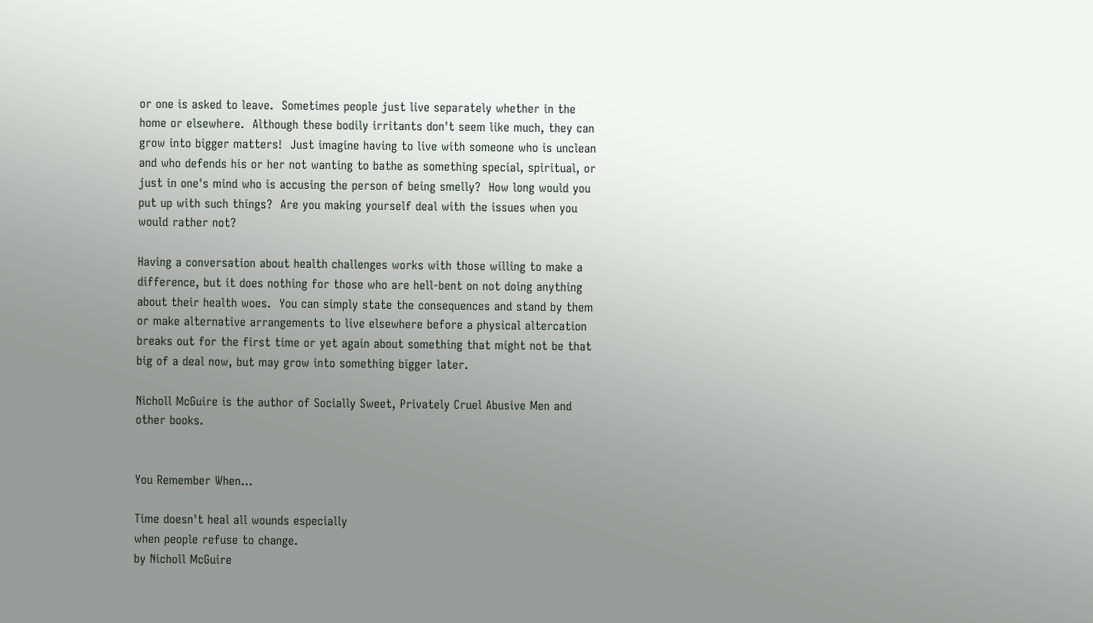or one is asked to leave.  Sometimes people just live separately whether in the home or elsewhere.  Although these bodily irritants don't seem like much, they can grow into bigger matters!  Just imagine having to live with someone who is unclean and who defends his or her not wanting to bathe as something special, spiritual, or just in one's mind who is accusing the person of being smelly?  How long would you put up with such things?  Are you making yourself deal with the issues when you would rather not?

Having a conversation about health challenges works with those willing to make a difference, but it does nothing for those who are hell-bent on not doing anything about their health woes.  You can simply state the consequences and stand by them or make alternative arrangements to live elsewhere before a physical altercation breaks out for the first time or yet again about something that might not be that big of a deal now, but may grow into something bigger later.

Nicholl McGuire is the author of Socially Sweet, Privately Cruel Abusive Men and other books.


You Remember When...

Time doesn't heal all wounds especially
when people refuse to change.
by Nicholl McGuire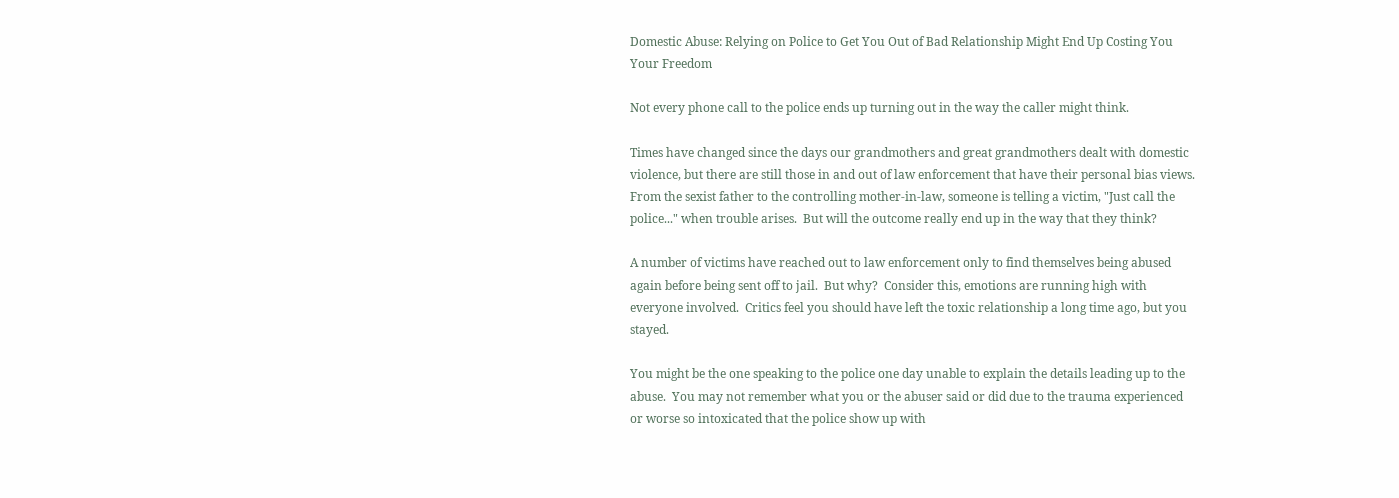Domestic Abuse: Relying on Police to Get You Out of Bad Relationship Might End Up Costing You Your Freedom

Not every phone call to the police ends up turning out in the way the caller might think.

Times have changed since the days our grandmothers and great grandmothers dealt with domestic violence, but there are still those in and out of law enforcement that have their personal bias views.  From the sexist father to the controlling mother-in-law, someone is telling a victim, "Just call the police..." when trouble arises.  But will the outcome really end up in the way that they think?

A number of victims have reached out to law enforcement only to find themselves being abused again before being sent off to jail.  But why?  Consider this, emotions are running high with everyone involved.  Critics feel you should have left the toxic relationship a long time ago, but you stayed.

You might be the one speaking to the police one day unable to explain the details leading up to the abuse.  You may not remember what you or the abuser said or did due to the trauma experienced or worse so intoxicated that the police show up with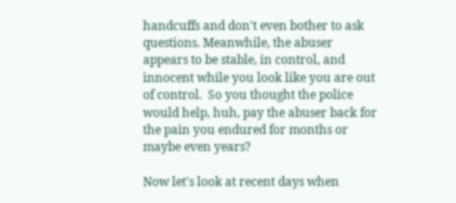handcuffs and don't even bother to ask questions. Meanwhile, the abuser appears to be stable, in control, and innocent while you look like you are out of control.  So you thought the police would help, huh, pay the abuser back for the pain you endured for months or maybe even years?

Now let's look at recent days when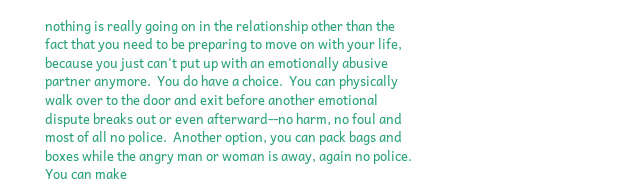nothing is really going on in the relationship other than the fact that you need to be preparing to move on with your life, because you just can't put up with an emotionally abusive partner anymore.  You do have a choice.  You can physically walk over to the door and exit before another emotional dispute breaks out or even afterward--no harm, no foul and most of all no police.  Another option, you can pack bags and boxes while the angry man or woman is away, again no police.  You can make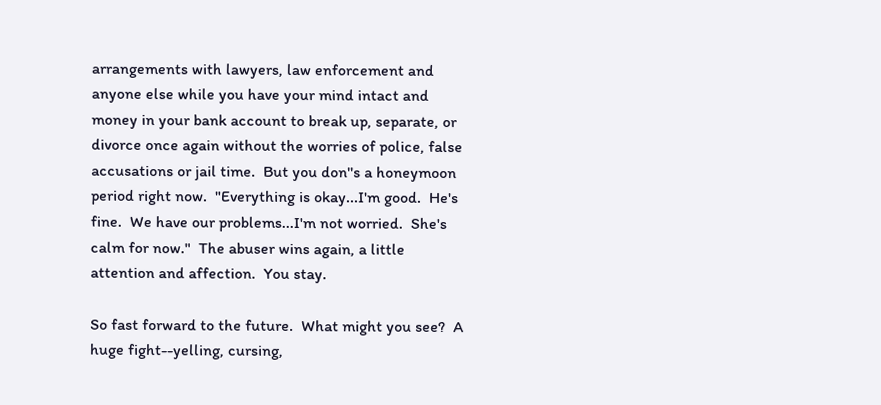arrangements with lawyers, law enforcement and anyone else while you have your mind intact and money in your bank account to break up, separate, or divorce once again without the worries of police, false accusations or jail time.  But you don''s a honeymoon period right now.  "Everything is okay...I'm good.  He's fine.  We have our problems...I'm not worried.  She's calm for now."  The abuser wins again, a little attention and affection.  You stay.

So fast forward to the future.  What might you see?  A huge fight--yelling, cursing,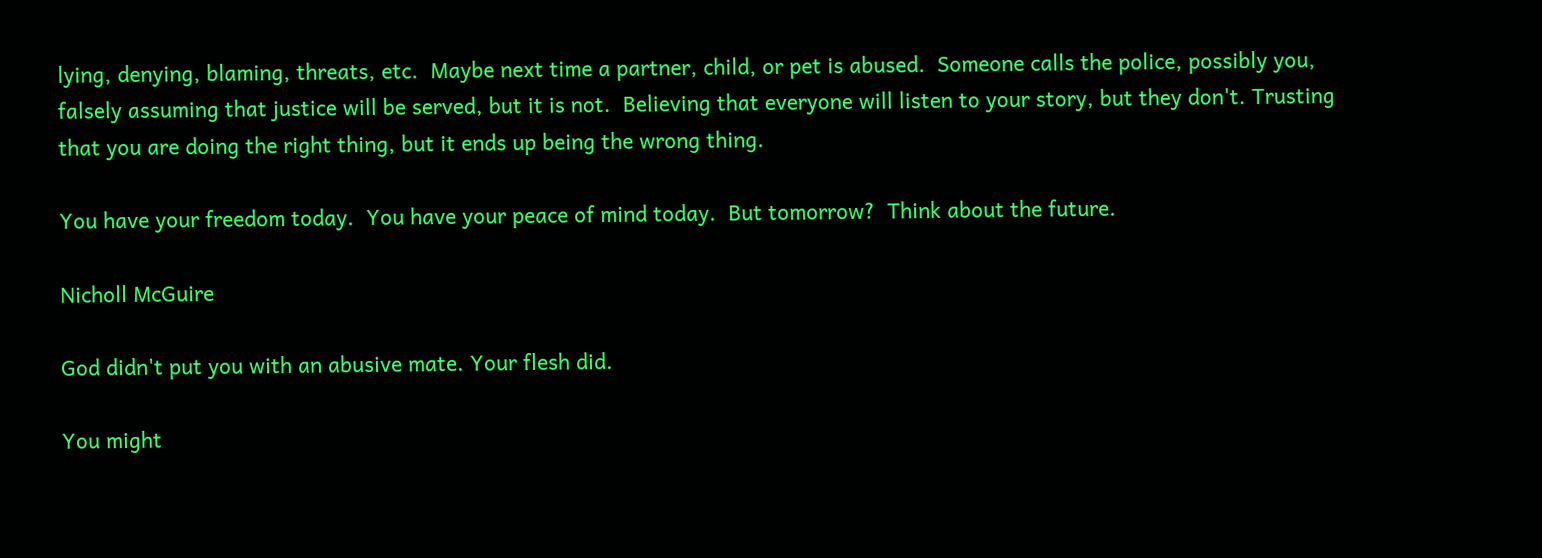lying, denying, blaming, threats, etc.  Maybe next time a partner, child, or pet is abused.  Someone calls the police, possibly you, falsely assuming that justice will be served, but it is not.  Believing that everyone will listen to your story, but they don't. Trusting that you are doing the right thing, but it ends up being the wrong thing.

You have your freedom today.  You have your peace of mind today.  But tomorrow?  Think about the future.

Nicholl McGuire

God didn't put you with an abusive mate. Your flesh did.

You might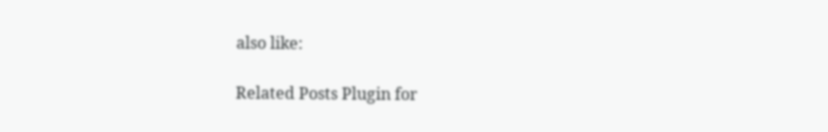also like:

Related Posts Plugin for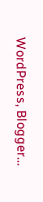WordPress, Blogger...